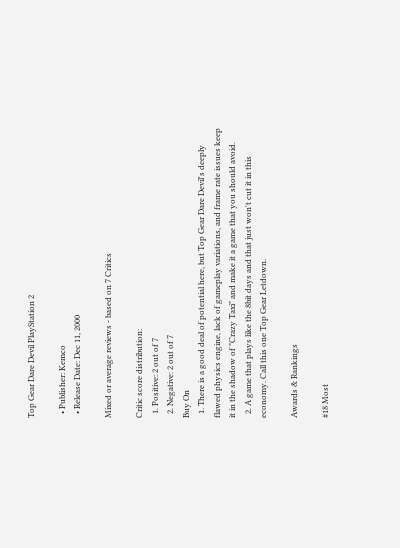Top Gear Dare Devil PlayStation 2

  • Publisher: Kemco
  • Release Date: Dec 11, 2000

Mixed or average reviews - based on 7 Critics

Critic score distribution:
  1. Positive: 2 out of 7
  2. Negative: 2 out of 7
Buy On
  1. There is a good deal of potential here, but Top Gear Dare Devil's deeply flawed physics engine, lack of gameplay variations, and frame rate issues keep it in the shadow of "Crazy Taxi" and make it a game that you should avoid.
  2. A game that plays like the 8bit days and that just won't cut it in this economy. Call this one Top Gear Letdown.

Awards & Rankings

#18 Most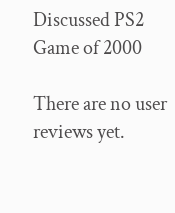Discussed PS2 Game of 2000

There are no user reviews yet.